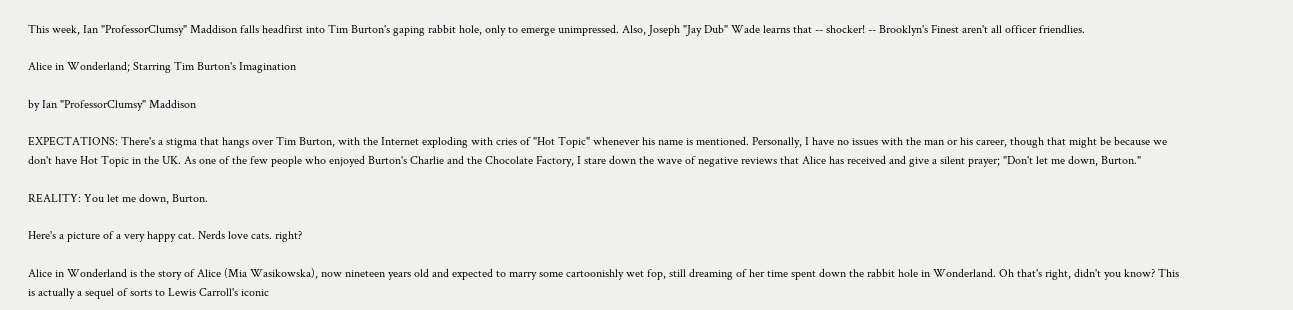This week, Ian "ProfessorClumsy" Maddison falls headfirst into Tim Burton's gaping rabbit hole, only to emerge unimpressed. Also, Joseph "Jay Dub" Wade learns that -- shocker! -- Brooklyn's Finest aren't all officer friendlies.

Alice in Wonderland; Starring Tim Burton's Imagination

by Ian "ProfessorClumsy" Maddison

EXPECTATIONS: There's a stigma that hangs over Tim Burton, with the Internet exploding with cries of "Hot Topic" whenever his name is mentioned. Personally, I have no issues with the man or his career, though that might be because we don't have Hot Topic in the UK. As one of the few people who enjoyed Burton's Charlie and the Chocolate Factory, I stare down the wave of negative reviews that Alice has received and give a silent prayer; "Don't let me down, Burton."

REALITY: You let me down, Burton.

Here's a picture of a very happy cat. Nerds love cats. right?

Alice in Wonderland is the story of Alice (Mia Wasikowska), now nineteen years old and expected to marry some cartoonishly wet fop, still dreaming of her time spent down the rabbit hole in Wonderland. Oh that's right, didn't you know? This is actually a sequel of sorts to Lewis Carroll's iconic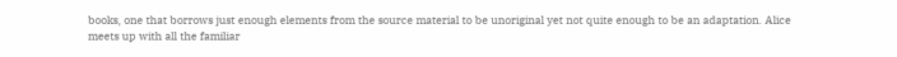books, one that borrows just enough elements from the source material to be unoriginal yet not quite enough to be an adaptation. Alice meets up with all the familiar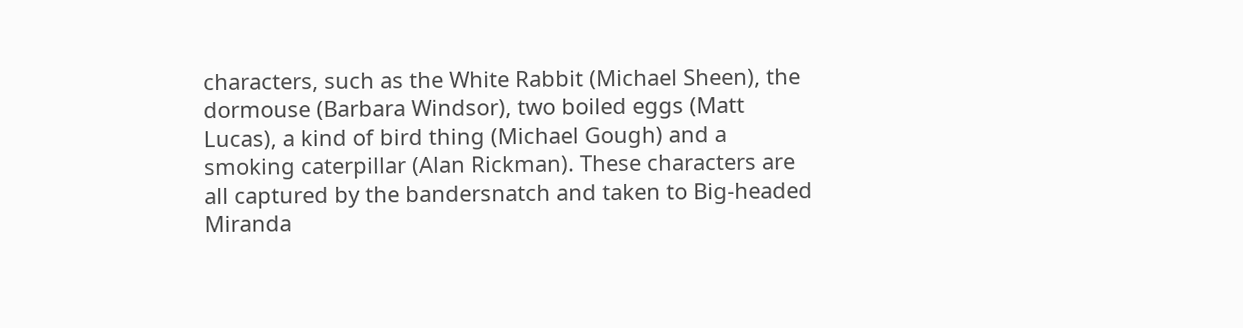characters, such as the White Rabbit (Michael Sheen), the dormouse (Barbara Windsor), two boiled eggs (Matt Lucas), a kind of bird thing (Michael Gough) and a smoking caterpillar (Alan Rickman). These characters are all captured by the bandersnatch and taken to Big-headed Miranda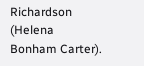Richardson (Helena Bonham Carter).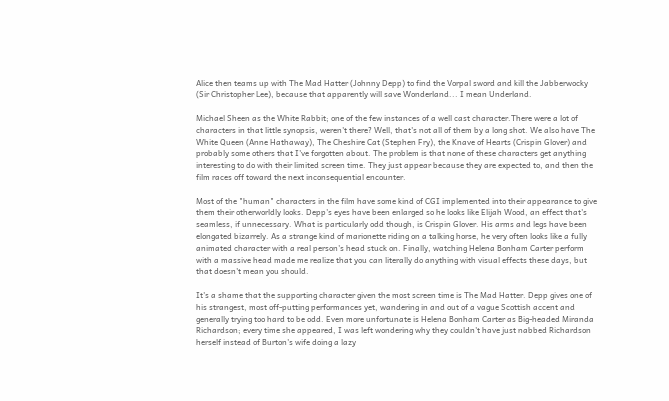Alice then teams up with The Mad Hatter (Johnny Depp) to find the Vorpal sword and kill the Jabberwocky (Sir Christopher Lee), because that apparently will save Wonderland... I mean Underland.

Michael Sheen as the White Rabbit; one of the few instances of a well cast character.There were a lot of characters in that little synopsis, weren't there? Well, that's not all of them by a long shot. We also have The White Queen (Anne Hathaway), The Cheshire Cat (Stephen Fry), the Knave of Hearts (Crispin Glover) and probably some others that I've forgotten about. The problem is that none of these characters get anything interesting to do with their limited screen time. They just appear because they are expected to, and then the film races off toward the next inconsequential encounter.

Most of the "human" characters in the film have some kind of CGI implemented into their appearance to give them their otherworldly looks. Depp's eyes have been enlarged so he looks like Elijah Wood, an effect that's seamless, if unnecessary. What is particularly odd though, is Crispin Glover. His arms and legs have been elongated bizarrely. As a strange kind of marionette riding on a talking horse, he very often looks like a fully animated character with a real person's head stuck on. Finally, watching Helena Bonham Carter perform with a massive head made me realize that you can literally do anything with visual effects these days, but that doesn't mean you should.

It's a shame that the supporting character given the most screen time is The Mad Hatter. Depp gives one of his strangest, most off-putting performances yet, wandering in and out of a vague Scottish accent and generally trying too hard to be odd. Even more unfortunate is Helena Bonham Carter as Big-headed Miranda Richardson; every time she appeared, I was left wondering why they couldn't have just nabbed Richardson herself instead of Burton's wife doing a lazy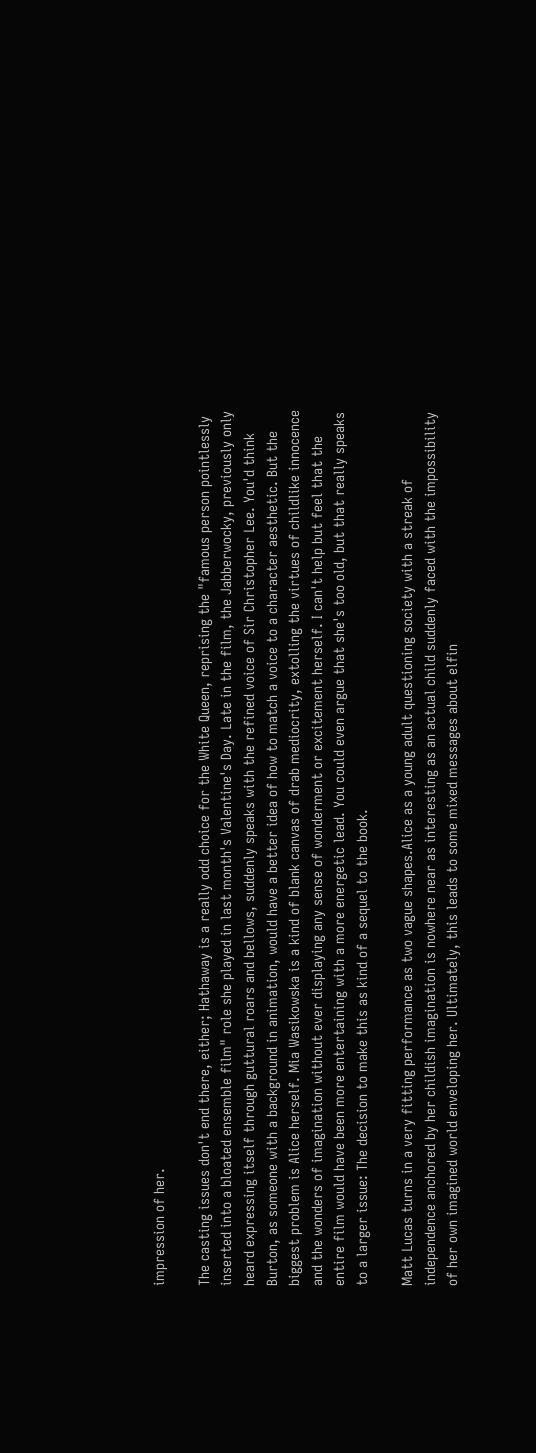impression of her.

The casting issues don't end there, either; Hathaway is a really odd choice for the White Queen, reprising the "famous person pointlessly inserted into a bloated ensemble film" role she played in last month's Valentine's Day. Late in the film, the Jabberwocky, previously only heard expressing itself through guttural roars and bellows, suddenly speaks with the refined voice of Sir Christopher Lee. You'd think Burton, as someone with a background in animation, would have a better idea of how to match a voice to a character aesthetic. But the biggest problem is Alice herself. Mia Wasikowska is a kind of blank canvas of drab mediocrity, extolling the virtues of childlike innocence and the wonders of imagination without ever displaying any sense of wonderment or excitement herself. I can't help but feel that the entire film would have been more entertaining with a more energetic lead. You could even argue that she's too old, but that really speaks to a larger issue: The decision to make this as kind of a sequel to the book.

Matt Lucas turns in a very fitting performance as two vague shapes.Alice as a young adult questioning society with a streak of independence anchored by her childish imagination is nowhere near as interesting as an actual child suddenly faced with the impossibility of her own imagined world enveloping her. Ultimately, this leads to some mixed messages about elfin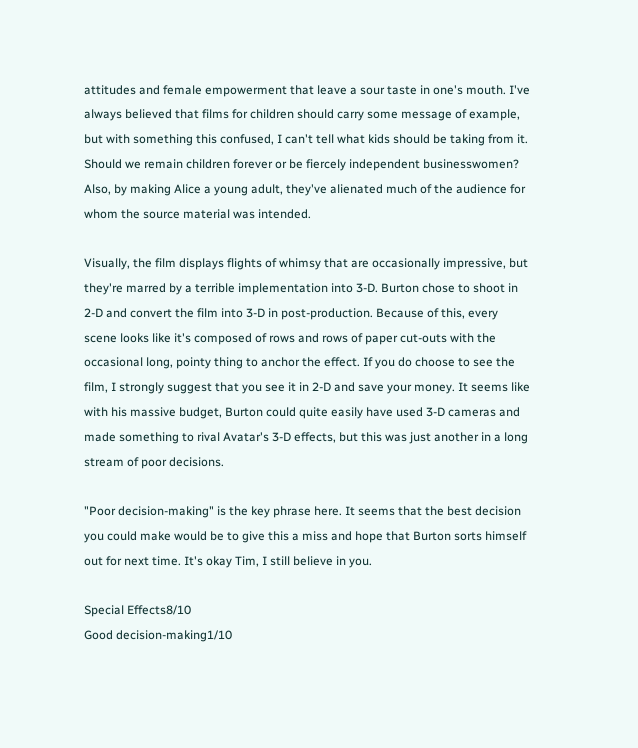attitudes and female empowerment that leave a sour taste in one's mouth. I've always believed that films for children should carry some message of example, but with something this confused, I can't tell what kids should be taking from it. Should we remain children forever or be fiercely independent businesswomen? Also, by making Alice a young adult, they've alienated much of the audience for whom the source material was intended.

Visually, the film displays flights of whimsy that are occasionally impressive, but they're marred by a terrible implementation into 3-D. Burton chose to shoot in 2-D and convert the film into 3-D in post-production. Because of this, every scene looks like it's composed of rows and rows of paper cut-outs with the occasional long, pointy thing to anchor the effect. If you do choose to see the film, I strongly suggest that you see it in 2-D and save your money. It seems like with his massive budget, Burton could quite easily have used 3-D cameras and made something to rival Avatar's 3-D effects, but this was just another in a long stream of poor decisions.

"Poor decision-making" is the key phrase here. It seems that the best decision you could make would be to give this a miss and hope that Burton sorts himself out for next time. It's okay Tim, I still believe in you.

Special Effects8/10
Good decision-making1/10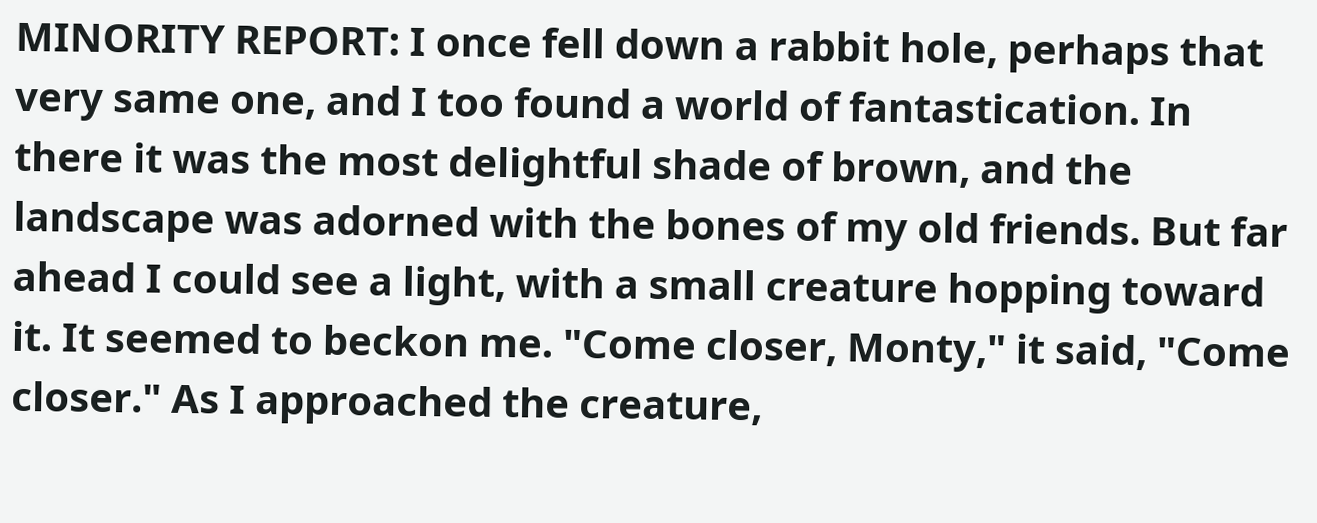MINORITY REPORT: I once fell down a rabbit hole, perhaps that very same one, and I too found a world of fantastication. In there it was the most delightful shade of brown, and the landscape was adorned with the bones of my old friends. But far ahead I could see a light, with a small creature hopping toward it. It seemed to beckon me. "Come closer, Monty," it said, "Come closer." As I approached the creature,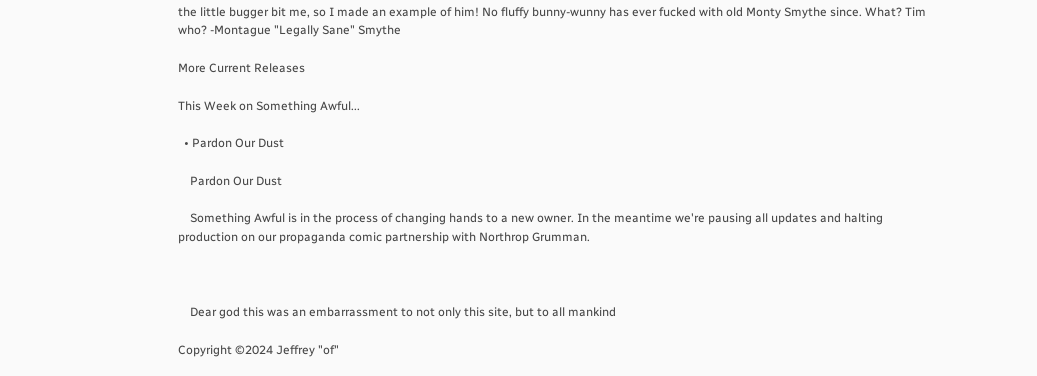the little bugger bit me, so I made an example of him! No fluffy bunny-wunny has ever fucked with old Monty Smythe since. What? Tim who? -Montague "Legally Sane" Smythe

More Current Releases

This Week on Something Awful...

  • Pardon Our Dust

    Pardon Our Dust

    Something Awful is in the process of changing hands to a new owner. In the meantime we're pausing all updates and halting production on our propaganda comic partnership with Northrop Grumman.



    Dear god this was an embarrassment to not only this site, but to all mankind

Copyright ©2024 Jeffrey "of"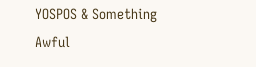YOSPOS & Something Awful